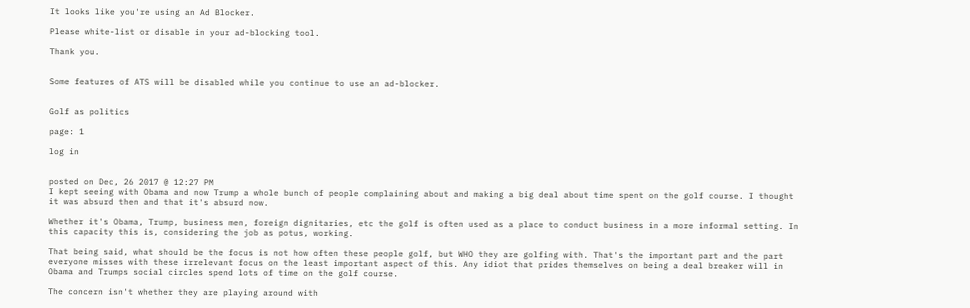It looks like you're using an Ad Blocker.

Please white-list or disable in your ad-blocking tool.

Thank you.


Some features of ATS will be disabled while you continue to use an ad-blocker.


Golf as politics

page: 1

log in


posted on Dec, 26 2017 @ 12:27 PM
I kept seeing with Obama and now Trump a whole bunch of people complaining about and making a big deal about time spent on the golf course. I thought it was absurd then and that it's absurd now.

Whether it's Obama, Trump, business men, foreign dignitaries, etc the golf is often used as a place to conduct business in a more informal setting. In this capacity this is, considering the job as potus, working.

That being said, what should be the focus is not how often these people golf, but WHO they are golfing with. That's the important part and the part everyone misses with these irrelevant focus on the least important aspect of this. Any idiot that prides themselves on being a deal breaker will in Obama and Trumps social circles spend lots of time on the golf course.

The concern isn't whether they are playing around with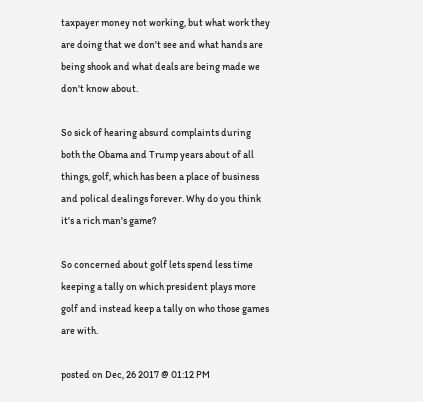taxpayer money not working, but what work they are doing that we don't see and what hands are being shook and what deals are being made we don't know about.

So sick of hearing absurd complaints during both the Obama and Trump years about of all things, golf, which has been a place of business and polical dealings forever. Why do you think it's a rich man's game?

So concerned about golf lets spend less time keeping a tally on which president plays more golf and instead keep a tally on who those games are with.

posted on Dec, 26 2017 @ 01:12 PM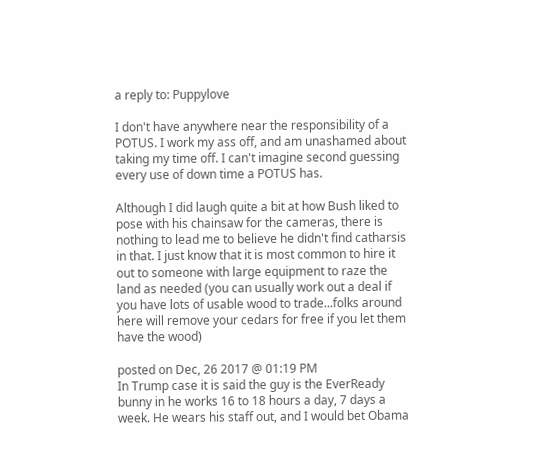a reply to: Puppylove

I don't have anywhere near the responsibility of a POTUS. I work my ass off, and am unashamed about taking my time off. I can't imagine second guessing every use of down time a POTUS has.

Although I did laugh quite a bit at how Bush liked to pose with his chainsaw for the cameras, there is nothing to lead me to believe he didn't find catharsis in that. I just know that it is most common to hire it out to someone with large equipment to raze the land as needed (you can usually work out a deal if you have lots of usable wood to trade...folks around here will remove your cedars for free if you let them have the wood)

posted on Dec, 26 2017 @ 01:19 PM
In Trump case it is said the guy is the EverReady bunny in he works 16 to 18 hours a day, 7 days a week. He wears his staff out, and I would bet Obama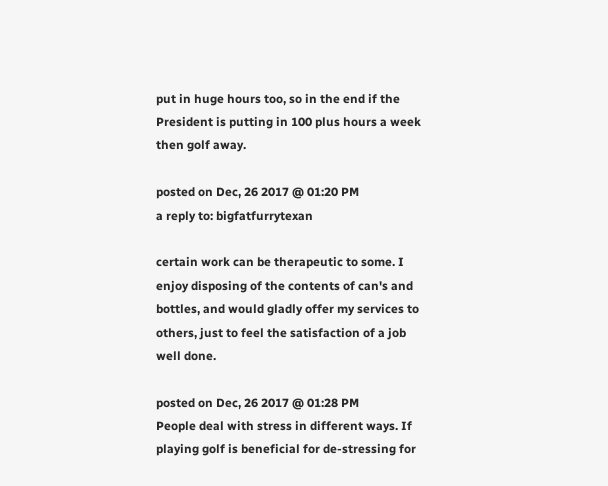put in huge hours too, so in the end if the President is putting in 100 plus hours a week then golf away.

posted on Dec, 26 2017 @ 01:20 PM
a reply to: bigfatfurrytexan

certain work can be therapeutic to some. I enjoy disposing of the contents of can's and bottles, and would gladly offer my services to others, just to feel the satisfaction of a job well done.

posted on Dec, 26 2017 @ 01:28 PM
People deal with stress in different ways. If playing golf is beneficial for de-stressing for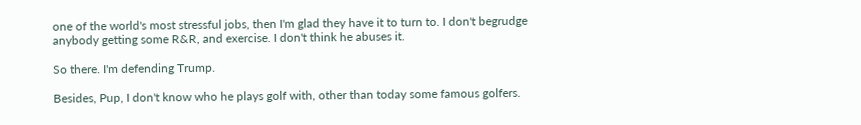one of the world's most stressful jobs, then I'm glad they have it to turn to. I don't begrudge anybody getting some R&R, and exercise. I don't think he abuses it.

So there. I'm defending Trump.

Besides, Pup, I don't know who he plays golf with, other than today some famous golfers.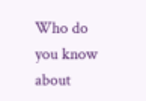Who do you know about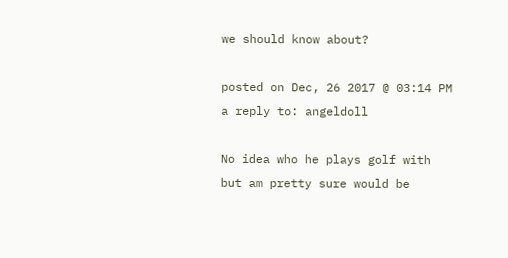we should know about?

posted on Dec, 26 2017 @ 03:14 PM
a reply to: angeldoll

No idea who he plays golf with but am pretty sure would be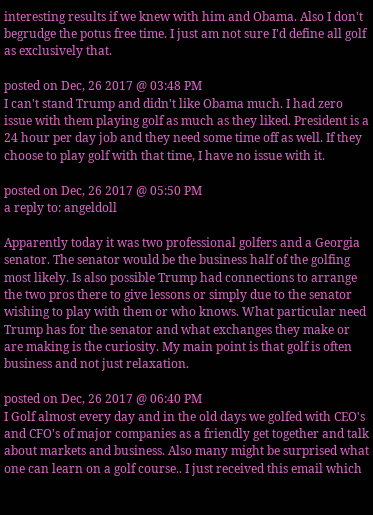interesting results if we knew with him and Obama. Also I don't begrudge the potus free time. I just am not sure I'd define all golf as exclusively that.

posted on Dec, 26 2017 @ 03:48 PM
I can't stand Trump and didn't like Obama much. I had zero issue with them playing golf as much as they liked. President is a 24 hour per day job and they need some time off as well. If they choose to play golf with that time, I have no issue with it.

posted on Dec, 26 2017 @ 05:50 PM
a reply to: angeldoll

Apparently today it was two professional golfers and a Georgia senator. The senator would be the business half of the golfing most likely. Is also possible Trump had connections to arrange the two pros there to give lessons or simply due to the senator wishing to play with them or who knows. What particular need Trump has for the senator and what exchanges they make or are making is the curiosity. My main point is that golf is often business and not just relaxation.

posted on Dec, 26 2017 @ 06:40 PM
I Golf almost every day and in the old days we golfed with CEO's and CFO's of major companies as a friendly get together and talk about markets and business. Also many might be surprised what one can learn on a golf course.. I just received this email which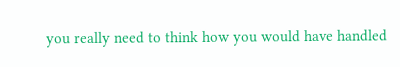you really need to think how you would have handled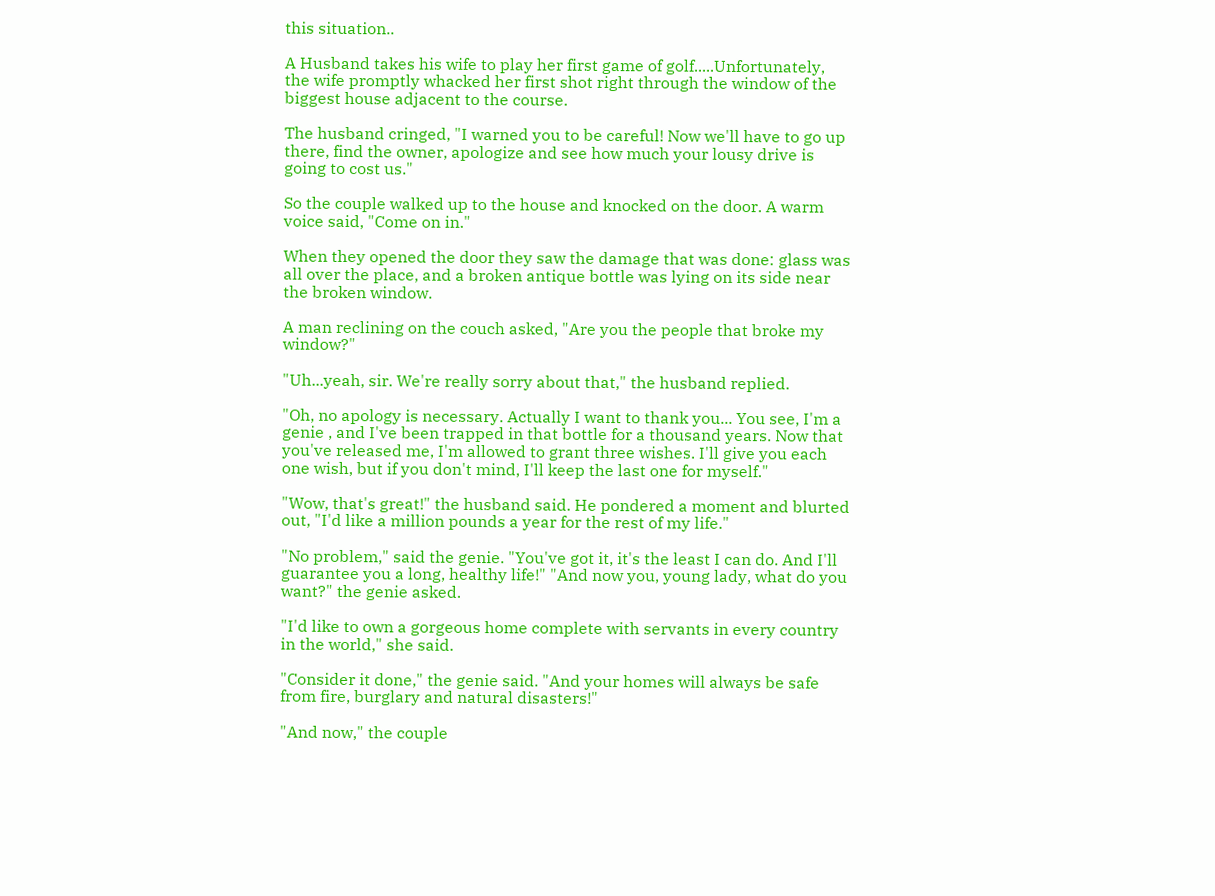this situation..

A Husband takes his wife to play her first game of golf.....Unfortunately, the wife promptly whacked her first shot right through the window of the biggest house adjacent to the course.

The husband cringed, "I warned you to be careful! Now we'll have to go up there, find the owner, apologize and see how much your lousy drive is going to cost us."

So the couple walked up to the house and knocked on the door. A warm voice said, "Come on in."

When they opened the door they saw the damage that was done: glass was all over the place, and a broken antique bottle was lying on its side near the broken window.

A man reclining on the couch asked, "Are you the people that broke my window?"

"Uh...yeah, sir. We're really sorry about that," the husband replied.

"Oh, no apology is necessary. Actually I want to thank you... You see, I'm a genie , and I've been trapped in that bottle for a thousand years. Now that you've released me, I'm allowed to grant three wishes. I'll give you each one wish, but if you don't mind, I'll keep the last one for myself."

"Wow, that's great!" the husband said. He pondered a moment and blurted out, "I'd like a million pounds a year for the rest of my life."

"No problem," said the genie. "You've got it, it's the least I can do. And I'll guarantee you a long, healthy life!" "And now you, young lady, what do you want?" the genie asked.

"I'd like to own a gorgeous home complete with servants in every country in the world," she said.

"Consider it done," the genie said. "And your homes will always be safe from fire, burglary and natural disasters!"

"And now," the couple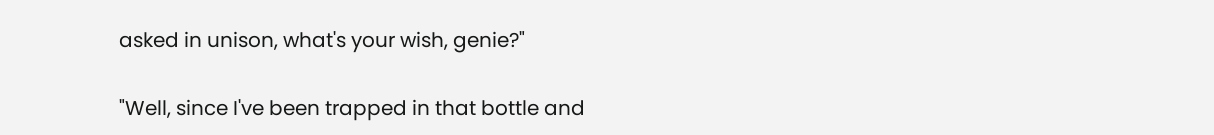asked in unison, what's your wish, genie?"

"Well, since I've been trapped in that bottle and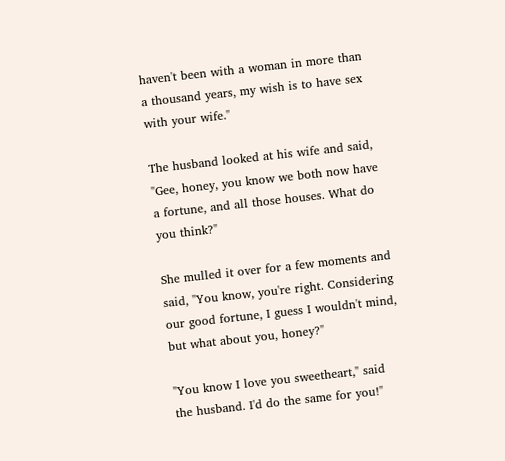haven't been with a woman in more than a thousand years, my wish is to have sex with your wife."

The husband looked at his wife and said, "Gee, honey, you know we both now have a fortune, and all those houses. What do you think?"

She mulled it over for a few moments and said, "You know, you're right. Considering our good fortune, I guess I wouldn't mind, but what about you, honey?"

"You know I love you sweetheart," said the husband. I'd do the same for you!"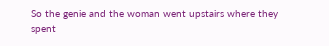So the genie and the woman went upstairs where they spent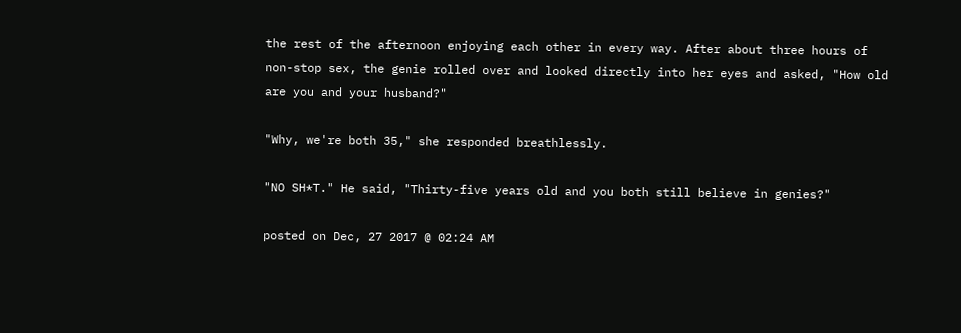the rest of the afternoon enjoying each other in every way. After about three hours of non-stop sex, the genie rolled over and looked directly into her eyes and asked, "How old are you and your husband?"

"Why, we're both 35," she responded breathlessly.

"NO SH*T." He said, "Thirty-five years old and you both still believe in genies?"

posted on Dec, 27 2017 @ 02:24 AM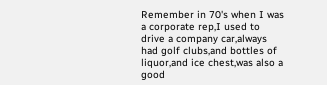Remember in 70's when I was a corporate rep,I used to drive a company car,always had golf clubs,and bottles of liquor,and ice chest,was also a good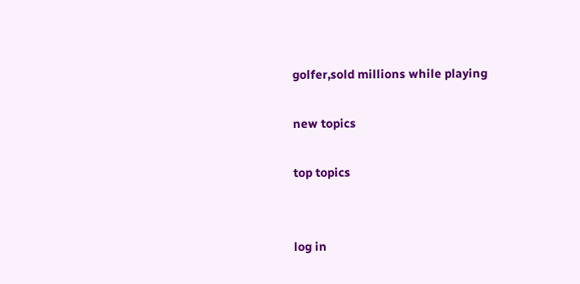golfer,sold millions while playing

new topics

top topics


log in